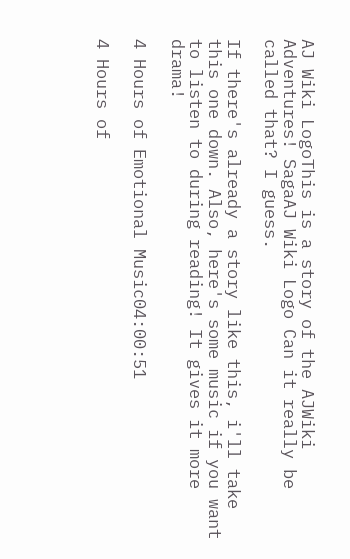AJ Wiki LogoThis is a story of the AJWiki Adventures! SagaAJ Wiki Logo Can it really be called that? I guess.

If there's already a story like this, i'll take this one down. Also, here's some music if you want to listen to during reading! It gives it more drama!

4 Hours of Emotional Music04:00:51

4 Hours of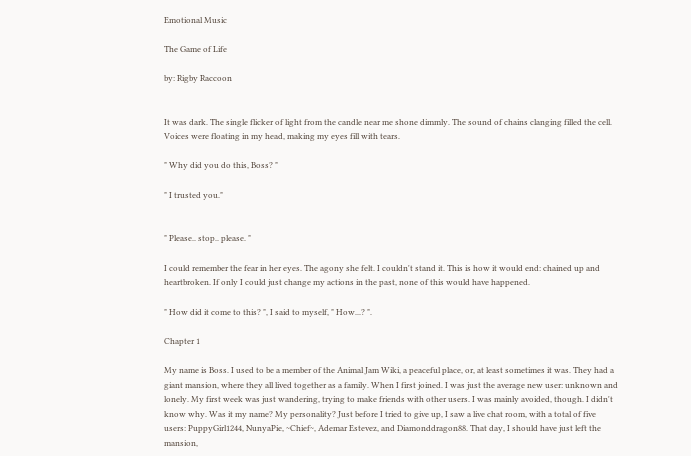Emotional Music

The Game of Life

by: Rigby Raccoon


It was dark. The single flicker of light from the candle near me shone dimmly. The sound of chains clanging filled the cell. Voices were floating in my head, making my eyes fill with tears.

" Why did you do this, Boss? "

" I trusted you."


" Please.. stop.. please. "

I could remember the fear in her eyes. The agony she felt. I couldn't stand it. This is how it would end: chained up and heartbroken. If only I could just change my actions in the past, none of this would have happened.

" How did it come to this? ", I said to myself, " How...? ".

Chapter 1

My name is Boss. I used to be a member of the Animal Jam Wiki, a peaceful place, or, at least sometimes it was. They had a giant mansion, where they all lived together as a family. When I first joined. I was just the average new user: unknown and lonely. My first week was just wandering, trying to make friends with other users. I was mainly avoided, though. I didn't know why. Was it my name? My personality? Just before I tried to give up, I saw a live chat room, with a total of five users: PuppyGirl1244, NunyaPie, ~Chief~, Ademar Estevez, and Diamonddragon88. That day, I should have just left the mansion,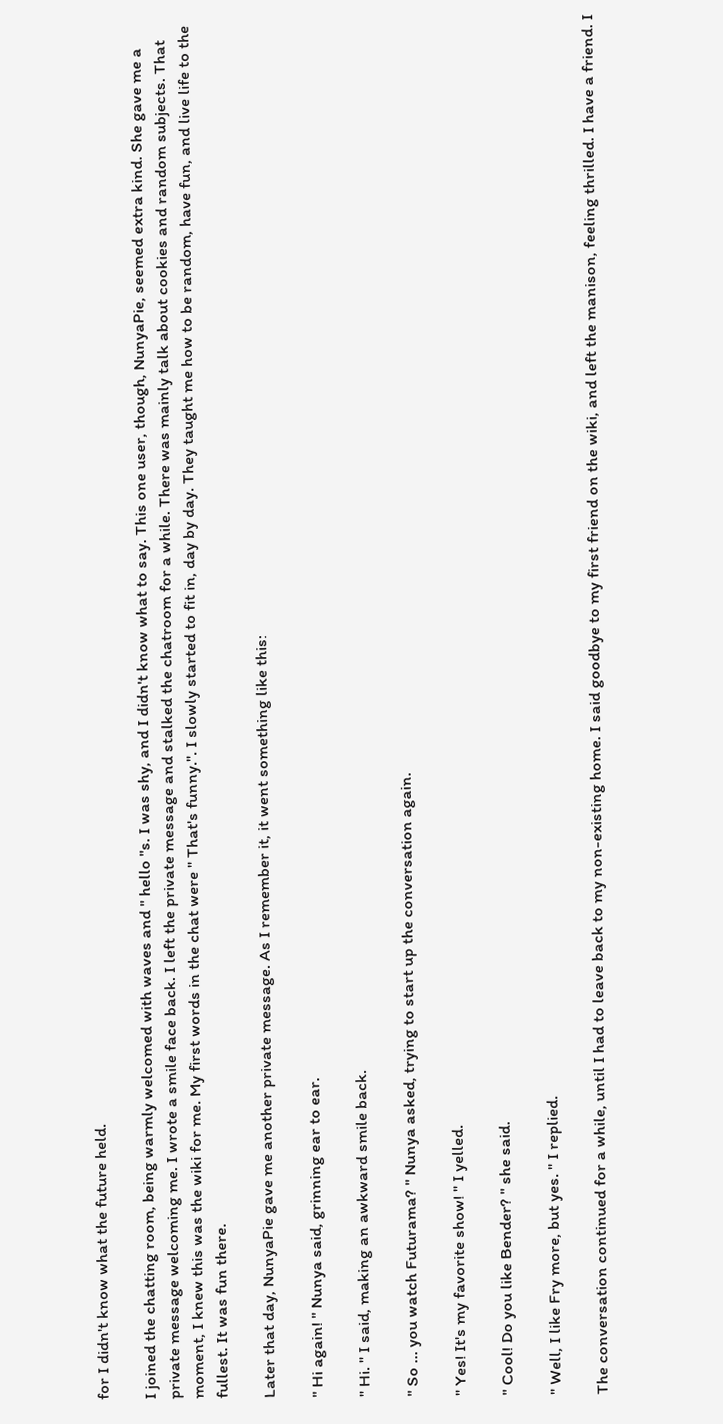for I didn't know what the future held.

I joined the chatting room, being warmly welcomed with waves and " hello "s. I was shy, and I didn't know what to say. This one user, though, NunyaPie, seemed extra kind. She gave me a private message welcoming me. I wrote a smile face back. I left the private message and stalked the chatroom for a while. There was mainly talk about cookies and random subjects. That moment, I knew this was the wiki for me. My first words in the chat were " That's funny.". I slowly started to fit in, day by day. They taught me how to be random, have fun, and live life to the fullest. It was fun there.

Later that day, NunyaPie gave me another private message. As I remember it, it went something like this:

" Hi again! " Nunya said, grinning ear to ear.

" Hi. " I said, making an awkward smile back.

" So ... you watch Futurama? " Nunya asked, trying to start up the conversation again.

" Yes! It's my favorite show! " I yelled.

" Cool! Do you like Bender? " she said.

" Well, I like Fry more, but yes. " I replied.

The conversation continued for a while, until I had to leave back to my non-existing home. I said goodbye to my first friend on the wiki, and left the manison, feeling thrilled. I have a friend. I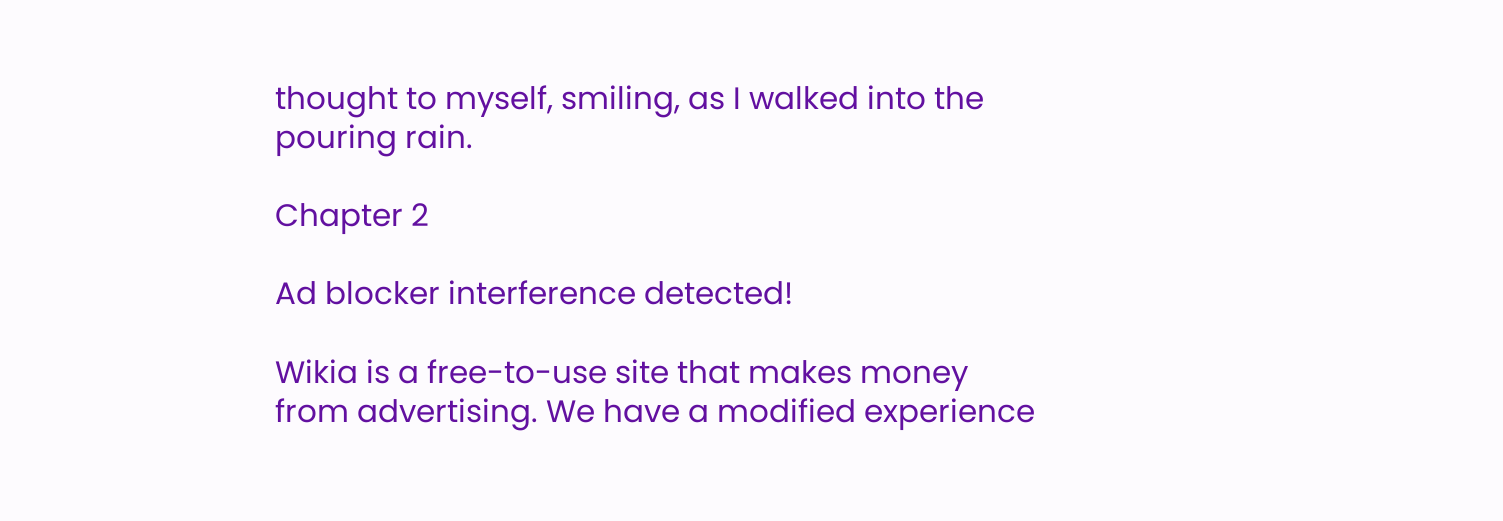thought to myself, smiling, as I walked into the pouring rain.

Chapter 2

Ad blocker interference detected!

Wikia is a free-to-use site that makes money from advertising. We have a modified experience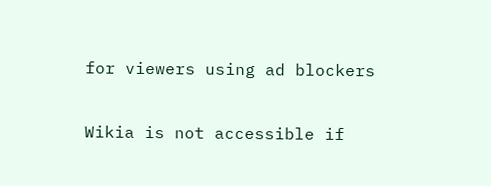for viewers using ad blockers

Wikia is not accessible if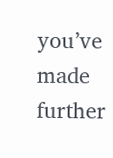you’ve made further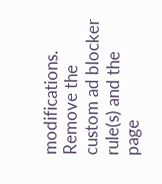modifications. Remove the custom ad blocker rule(s) and the page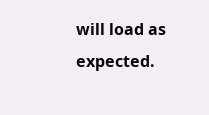will load as expected.